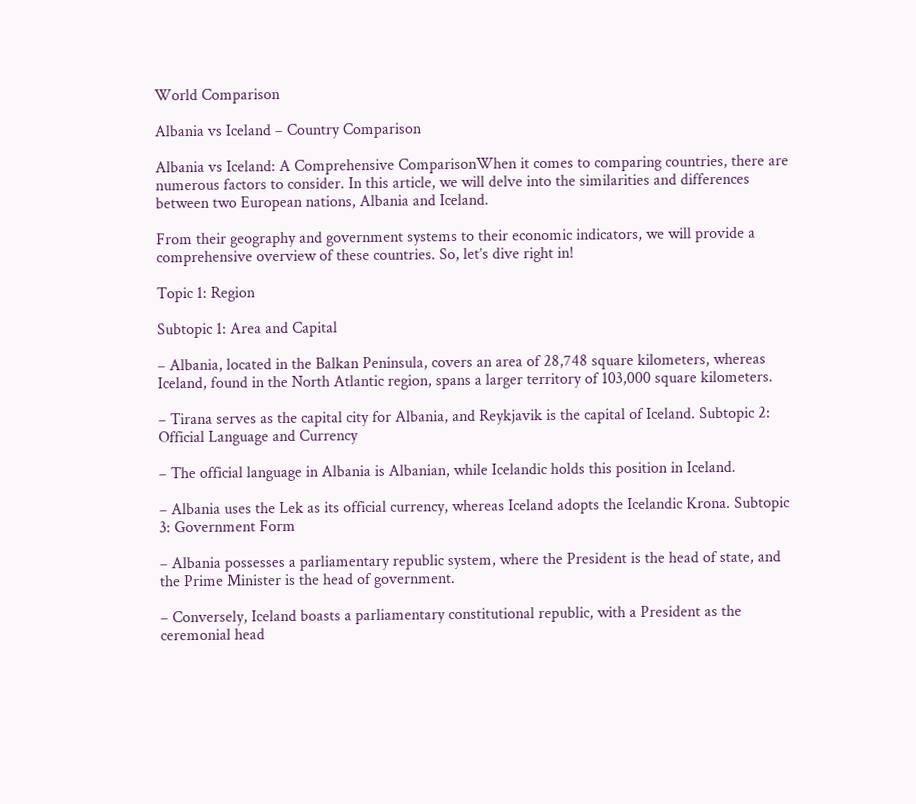World Comparison

Albania vs Iceland – Country Comparison

Albania vs Iceland: A Comprehensive ComparisonWhen it comes to comparing countries, there are numerous factors to consider. In this article, we will delve into the similarities and differences between two European nations, Albania and Iceland.

From their geography and government systems to their economic indicators, we will provide a comprehensive overview of these countries. So, let’s dive right in!

Topic 1: Region

Subtopic 1: Area and Capital

– Albania, located in the Balkan Peninsula, covers an area of 28,748 square kilometers, whereas Iceland, found in the North Atlantic region, spans a larger territory of 103,000 square kilometers.

– Tirana serves as the capital city for Albania, and Reykjavik is the capital of Iceland. Subtopic 2: Official Language and Currency

– The official language in Albania is Albanian, while Icelandic holds this position in Iceland.

– Albania uses the Lek as its official currency, whereas Iceland adopts the Icelandic Krona. Subtopic 3: Government Form

– Albania possesses a parliamentary republic system, where the President is the head of state, and the Prime Minister is the head of government.

– Conversely, Iceland boasts a parliamentary constitutional republic, with a President as the ceremonial head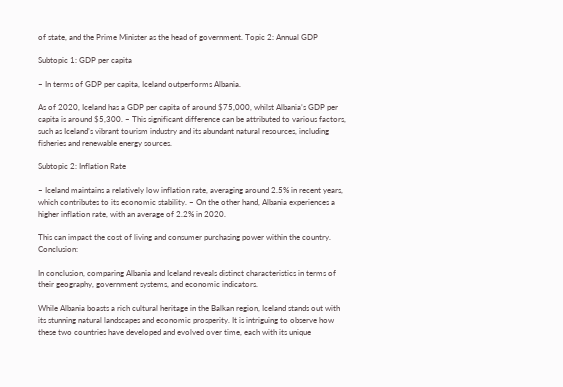of state, and the Prime Minister as the head of government. Topic 2: Annual GDP

Subtopic 1: GDP per capita

– In terms of GDP per capita, Iceland outperforms Albania.

As of 2020, Iceland has a GDP per capita of around $75,000, whilst Albania’s GDP per capita is around $5,300. – This significant difference can be attributed to various factors, such as Iceland’s vibrant tourism industry and its abundant natural resources, including fisheries and renewable energy sources.

Subtopic 2: Inflation Rate

– Iceland maintains a relatively low inflation rate, averaging around 2.5% in recent years, which contributes to its economic stability. – On the other hand, Albania experiences a higher inflation rate, with an average of 2.2% in 2020.

This can impact the cost of living and consumer purchasing power within the country. Conclusion:

In conclusion, comparing Albania and Iceland reveals distinct characteristics in terms of their geography, government systems, and economic indicators.

While Albania boasts a rich cultural heritage in the Balkan region, Iceland stands out with its stunning natural landscapes and economic prosperity. It is intriguing to observe how these two countries have developed and evolved over time, each with its unique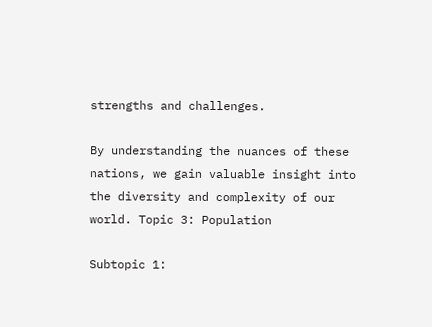strengths and challenges.

By understanding the nuances of these nations, we gain valuable insight into the diversity and complexity of our world. Topic 3: Population

Subtopic 1: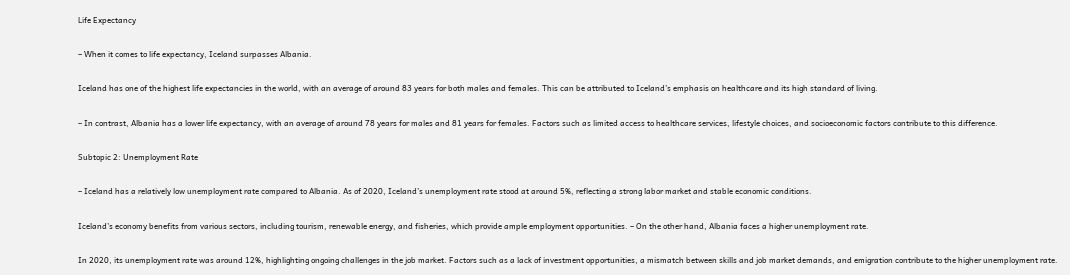Life Expectancy

– When it comes to life expectancy, Iceland surpasses Albania.

Iceland has one of the highest life expectancies in the world, with an average of around 83 years for both males and females. This can be attributed to Iceland’s emphasis on healthcare and its high standard of living.

– In contrast, Albania has a lower life expectancy, with an average of around 78 years for males and 81 years for females. Factors such as limited access to healthcare services, lifestyle choices, and socioeconomic factors contribute to this difference.

Subtopic 2: Unemployment Rate

– Iceland has a relatively low unemployment rate compared to Albania. As of 2020, Iceland’s unemployment rate stood at around 5%, reflecting a strong labor market and stable economic conditions.

Iceland’s economy benefits from various sectors, including tourism, renewable energy, and fisheries, which provide ample employment opportunities. – On the other hand, Albania faces a higher unemployment rate.

In 2020, its unemployment rate was around 12%, highlighting ongoing challenges in the job market. Factors such as a lack of investment opportunities, a mismatch between skills and job market demands, and emigration contribute to the higher unemployment rate.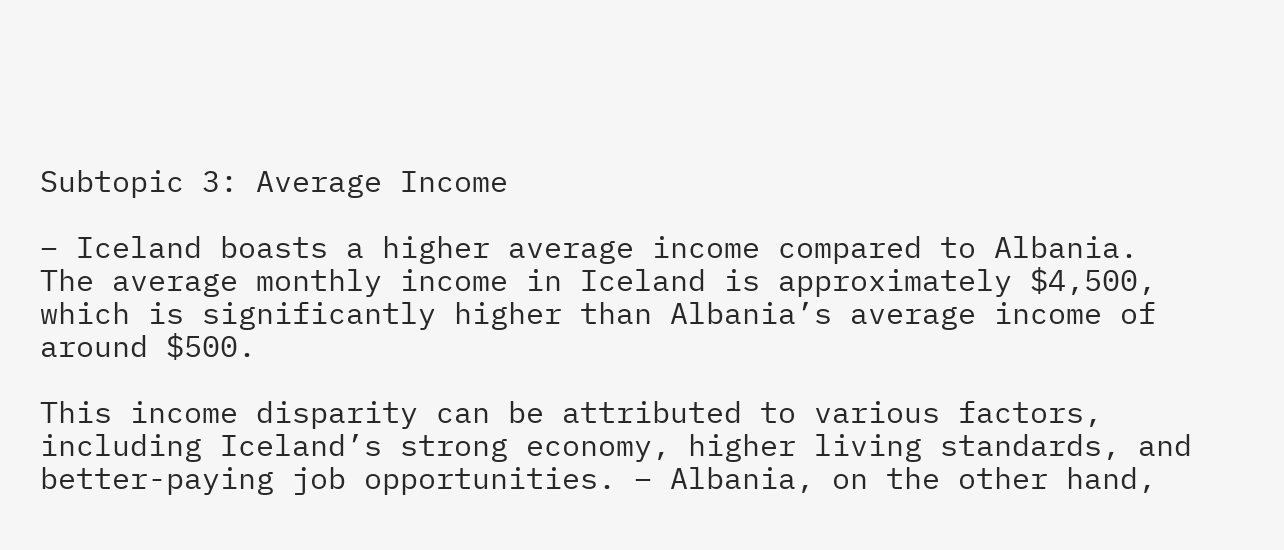Subtopic 3: Average Income

– Iceland boasts a higher average income compared to Albania. The average monthly income in Iceland is approximately $4,500, which is significantly higher than Albania’s average income of around $500.

This income disparity can be attributed to various factors, including Iceland’s strong economy, higher living standards, and better-paying job opportunities. – Albania, on the other hand,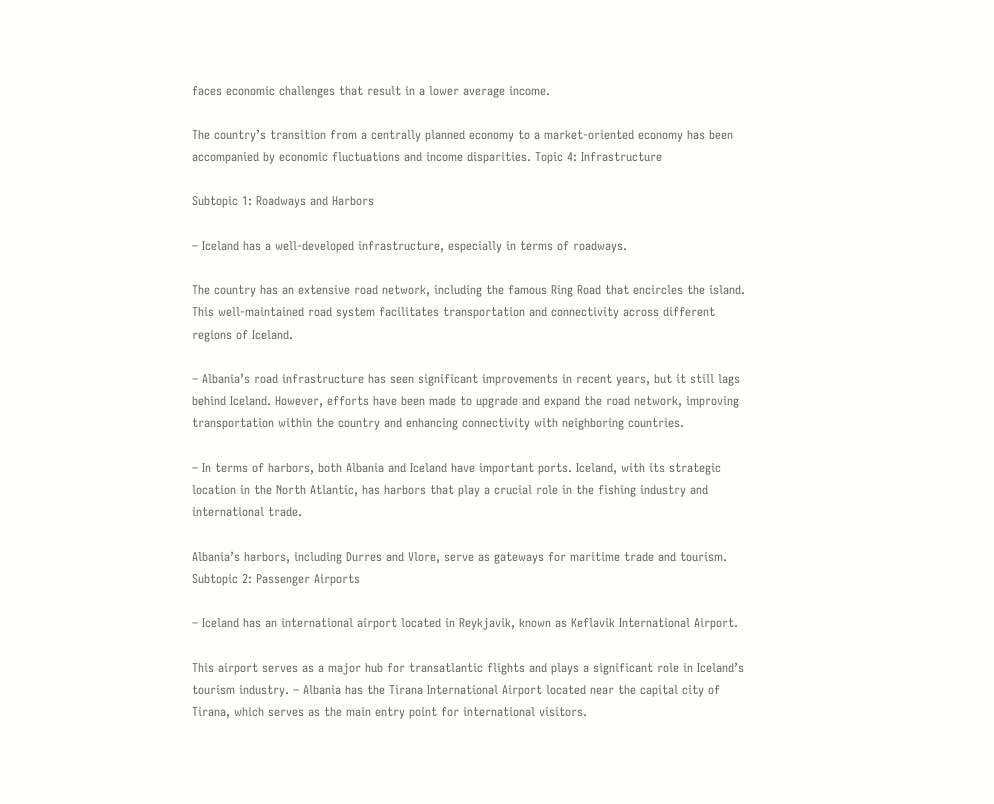faces economic challenges that result in a lower average income.

The country’s transition from a centrally planned economy to a market-oriented economy has been accompanied by economic fluctuations and income disparities. Topic 4: Infrastructure

Subtopic 1: Roadways and Harbors

– Iceland has a well-developed infrastructure, especially in terms of roadways.

The country has an extensive road network, including the famous Ring Road that encircles the island. This well-maintained road system facilitates transportation and connectivity across different regions of Iceland.

– Albania’s road infrastructure has seen significant improvements in recent years, but it still lags behind Iceland. However, efforts have been made to upgrade and expand the road network, improving transportation within the country and enhancing connectivity with neighboring countries.

– In terms of harbors, both Albania and Iceland have important ports. Iceland, with its strategic location in the North Atlantic, has harbors that play a crucial role in the fishing industry and international trade.

Albania’s harbors, including Durres and Vlore, serve as gateways for maritime trade and tourism. Subtopic 2: Passenger Airports

– Iceland has an international airport located in Reykjavik, known as Keflavik International Airport.

This airport serves as a major hub for transatlantic flights and plays a significant role in Iceland’s tourism industry. – Albania has the Tirana International Airport located near the capital city of Tirana, which serves as the main entry point for international visitors.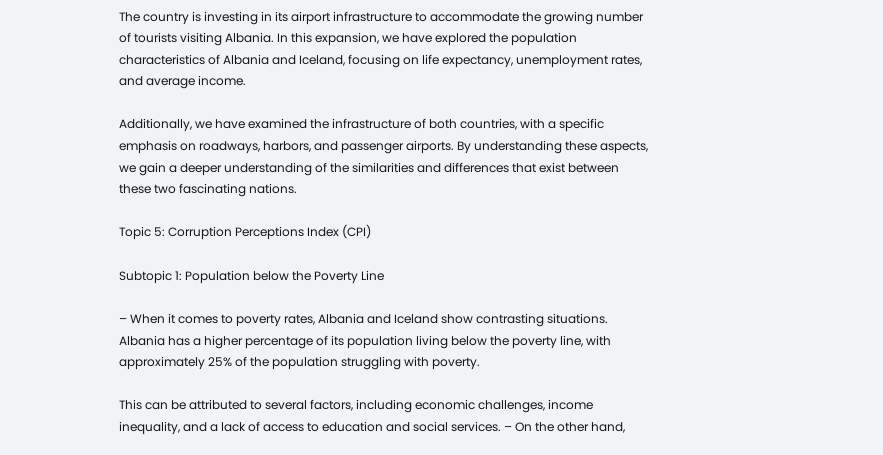The country is investing in its airport infrastructure to accommodate the growing number of tourists visiting Albania. In this expansion, we have explored the population characteristics of Albania and Iceland, focusing on life expectancy, unemployment rates, and average income.

Additionally, we have examined the infrastructure of both countries, with a specific emphasis on roadways, harbors, and passenger airports. By understanding these aspects, we gain a deeper understanding of the similarities and differences that exist between these two fascinating nations.

Topic 5: Corruption Perceptions Index (CPI)

Subtopic 1: Population below the Poverty Line

– When it comes to poverty rates, Albania and Iceland show contrasting situations. Albania has a higher percentage of its population living below the poverty line, with approximately 25% of the population struggling with poverty.

This can be attributed to several factors, including economic challenges, income inequality, and a lack of access to education and social services. – On the other hand,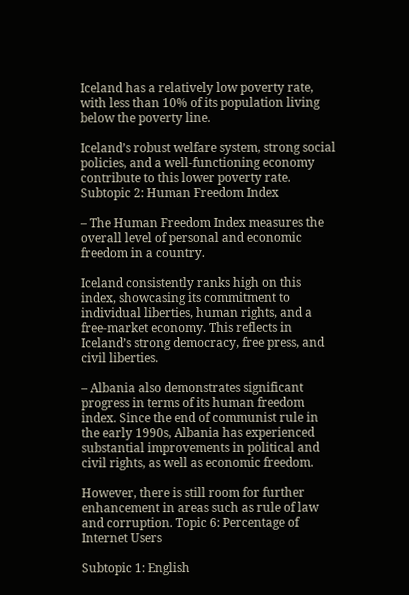Iceland has a relatively low poverty rate, with less than 10% of its population living below the poverty line.

Iceland’s robust welfare system, strong social policies, and a well-functioning economy contribute to this lower poverty rate. Subtopic 2: Human Freedom Index

– The Human Freedom Index measures the overall level of personal and economic freedom in a country.

Iceland consistently ranks high on this index, showcasing its commitment to individual liberties, human rights, and a free-market economy. This reflects in Iceland’s strong democracy, free press, and civil liberties.

– Albania also demonstrates significant progress in terms of its human freedom index. Since the end of communist rule in the early 1990s, Albania has experienced substantial improvements in political and civil rights, as well as economic freedom.

However, there is still room for further enhancement in areas such as rule of law and corruption. Topic 6: Percentage of Internet Users

Subtopic 1: English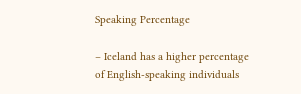Speaking Percentage

– Iceland has a higher percentage of English-speaking individuals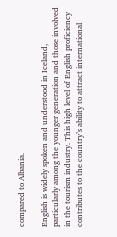compared to Albania.

English is widely spoken and understood in Iceland, particularly among the younger generation and those involved in the tourism industry. This high level of English proficiency contributes to the country’s ability to attract international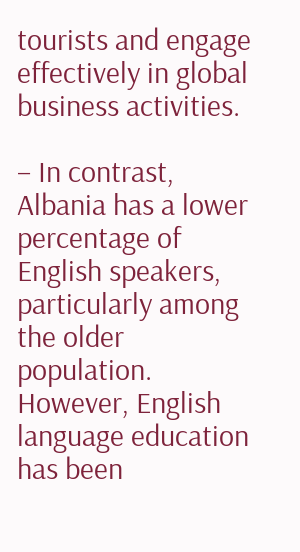tourists and engage effectively in global business activities.

– In contrast, Albania has a lower percentage of English speakers, particularly among the older population. However, English language education has been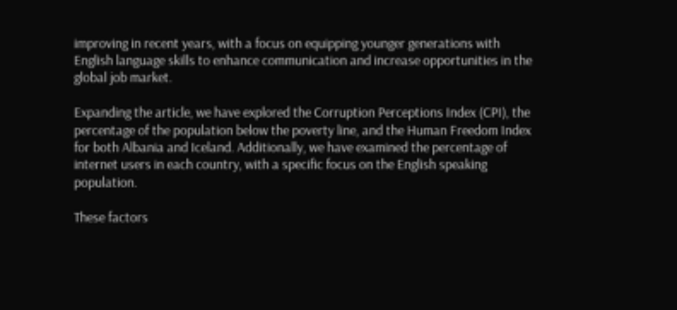improving in recent years, with a focus on equipping younger generations with English language skills to enhance communication and increase opportunities in the global job market.

Expanding the article, we have explored the Corruption Perceptions Index (CPI), the percentage of the population below the poverty line, and the Human Freedom Index for both Albania and Iceland. Additionally, we have examined the percentage of internet users in each country, with a specific focus on the English speaking population.

These factors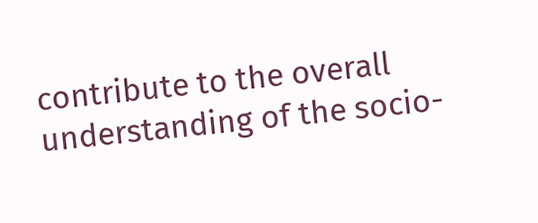contribute to the overall understanding of the socio-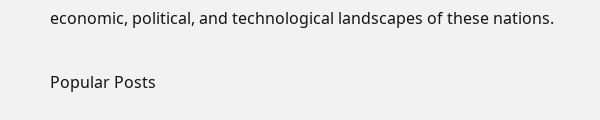economic, political, and technological landscapes of these nations.

Popular Posts